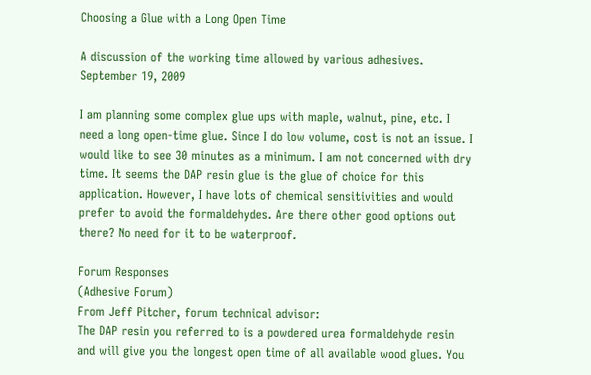Choosing a Glue with a Long Open Time

A discussion of the working time allowed by various adhesives. September 19, 2009

I am planning some complex glue ups with maple, walnut, pine, etc. I need a long open-time glue. Since I do low volume, cost is not an issue. I would like to see 30 minutes as a minimum. I am not concerned with dry time. It seems the DAP resin glue is the glue of choice for this application. However, I have lots of chemical sensitivities and would prefer to avoid the formaldehydes. Are there other good options out there? No need for it to be waterproof.

Forum Responses
(Adhesive Forum)
From Jeff Pitcher, forum technical advisor:
The DAP resin you referred to is a powdered urea formaldehyde resin and will give you the longest open time of all available wood glues. You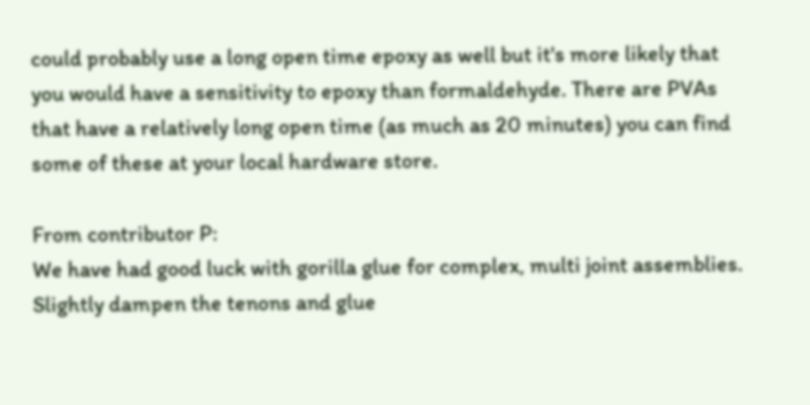could probably use a long open time epoxy as well but it's more likely that you would have a sensitivity to epoxy than formaldehyde. There are PVAs that have a relatively long open time (as much as 20 minutes) you can find some of these at your local hardware store.

From contributor P:
We have had good luck with gorilla glue for complex, multi joint assemblies. Slightly dampen the tenons and glue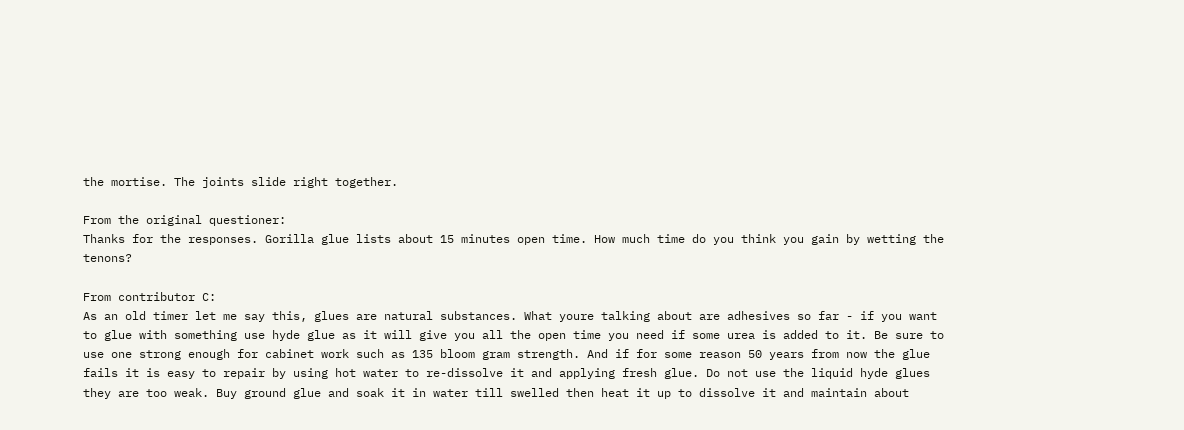the mortise. The joints slide right together.

From the original questioner:
Thanks for the responses. Gorilla glue lists about 15 minutes open time. How much time do you think you gain by wetting the tenons?

From contributor C:
As an old timer let me say this, glues are natural substances. What youre talking about are adhesives so far - if you want to glue with something use hyde glue as it will give you all the open time you need if some urea is added to it. Be sure to use one strong enough for cabinet work such as 135 bloom gram strength. And if for some reason 50 years from now the glue fails it is easy to repair by using hot water to re-dissolve it and applying fresh glue. Do not use the liquid hyde glues they are too weak. Buy ground glue and soak it in water till swelled then heat it up to dissolve it and maintain about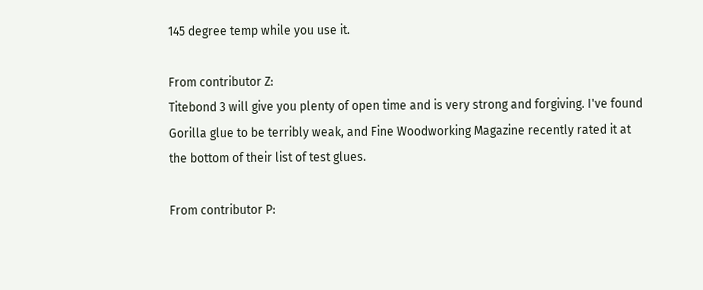145 degree temp while you use it.

From contributor Z:
Titebond 3 will give you plenty of open time and is very strong and forgiving. I've found Gorilla glue to be terribly weak, and Fine Woodworking Magazine recently rated it at the bottom of their list of test glues.

From contributor P: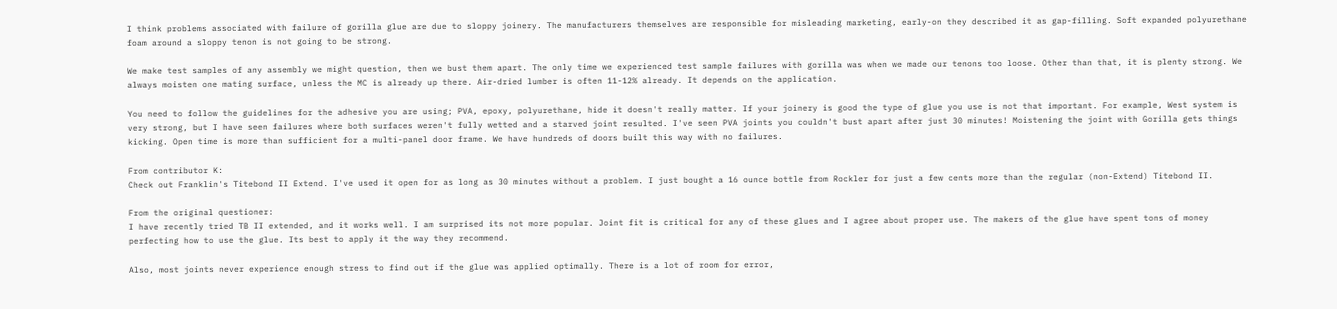I think problems associated with failure of gorilla glue are due to sloppy joinery. The manufacturers themselves are responsible for misleading marketing, early-on they described it as gap-filling. Soft expanded polyurethane foam around a sloppy tenon is not going to be strong.

We make test samples of any assembly we might question, then we bust them apart. The only time we experienced test sample failures with gorilla was when we made our tenons too loose. Other than that, it is plenty strong. We always moisten one mating surface, unless the MC is already up there. Air-dried lumber is often 11-12% already. It depends on the application.

You need to follow the guidelines for the adhesive you are using; PVA, epoxy, polyurethane, hide it doesn't really matter. If your joinery is good the type of glue you use is not that important. For example, West system is very strong, but I have seen failures where both surfaces weren't fully wetted and a starved joint resulted. I've seen PVA joints you couldn't bust apart after just 30 minutes! Moistening the joint with Gorilla gets things kicking. Open time is more than sufficient for a multi-panel door frame. We have hundreds of doors built this way with no failures.

From contributor K:
Check out Franklin's Titebond II Extend. I've used it open for as long as 30 minutes without a problem. I just bought a 16 ounce bottle from Rockler for just a few cents more than the regular (non-Extend) Titebond II.

From the original questioner:
I have recently tried TB II extended, and it works well. I am surprised its not more popular. Joint fit is critical for any of these glues and I agree about proper use. The makers of the glue have spent tons of money perfecting how to use the glue. Its best to apply it the way they recommend.

Also, most joints never experience enough stress to find out if the glue was applied optimally. There is a lot of room for error,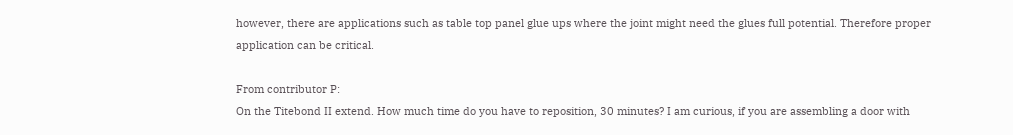however, there are applications such as table top panel glue ups where the joint might need the glues full potential. Therefore proper application can be critical.

From contributor P:
On the Titebond II extend. How much time do you have to reposition, 30 minutes? I am curious, if you are assembling a door with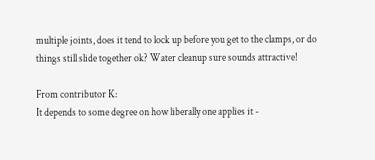multiple joints, does it tend to lock up before you get to the clamps, or do things still slide together ok? Water cleanup sure sounds attractive!

From contributor K:
It depends to some degree on how liberally one applies it -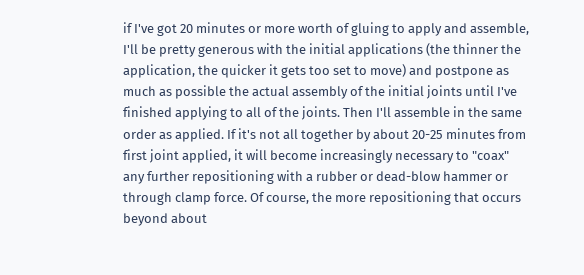if I've got 20 minutes or more worth of gluing to apply and assemble, I'll be pretty generous with the initial applications (the thinner the application, the quicker it gets too set to move) and postpone as much as possible the actual assembly of the initial joints until I've finished applying to all of the joints. Then I'll assemble in the same order as applied. If it's not all together by about 20-25 minutes from first joint applied, it will become increasingly necessary to "coax" any further repositioning with a rubber or dead-blow hammer or through clamp force. Of course, the more repositioning that occurs beyond about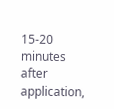15-20 minutes after application,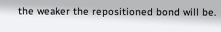the weaker the repositioned bond will be.